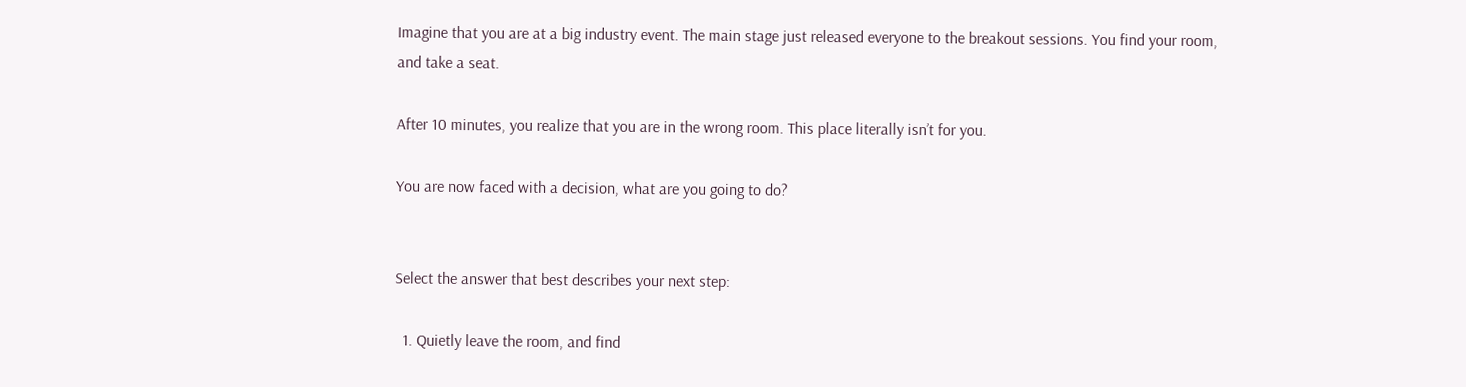Imagine that you are at a big industry event. The main stage just released everyone to the breakout sessions. You find your room, and take a seat.

After 10 minutes, you realize that you are in the wrong room. This place literally isn’t for you.

You are now faced with a decision, what are you going to do?


Select the answer that best describes your next step:

  1. Quietly leave the room, and find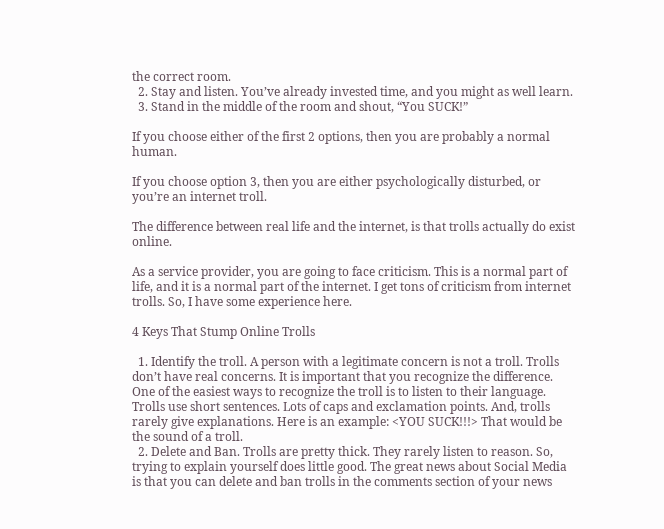the correct room.
  2. Stay and listen. You’ve already invested time, and you might as well learn.
  3. Stand in the middle of the room and shout, “You SUCK!”

If you choose either of the first 2 options, then you are probably a normal human.

If you choose option 3, then you are either psychologically disturbed, or you’re an internet troll.

The difference between real life and the internet, is that trolls actually do exist online.

As a service provider, you are going to face criticism. This is a normal part of life, and it is a normal part of the internet. I get tons of criticism from internet trolls. So, I have some experience here.

4 Keys That Stump Online Trolls

  1. Identify the troll. A person with a legitimate concern is not a troll. Trolls don’t have real concerns. It is important that you recognize the difference. One of the easiest ways to recognize the troll is to listen to their language. Trolls use short sentences. Lots of caps and exclamation points. And, trolls rarely give explanations. Here is an example: <YOU SUCK!!!> That would be the sound of a troll.
  2. Delete and Ban. Trolls are pretty thick. They rarely listen to reason. So, trying to explain yourself does little good. The great news about Social Media is that you can delete and ban trolls in the comments section of your news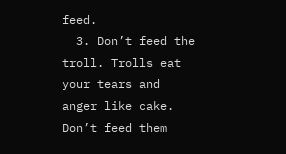feed.
  3. Don’t feed the troll. Trolls eat your tears and anger like cake. Don’t feed them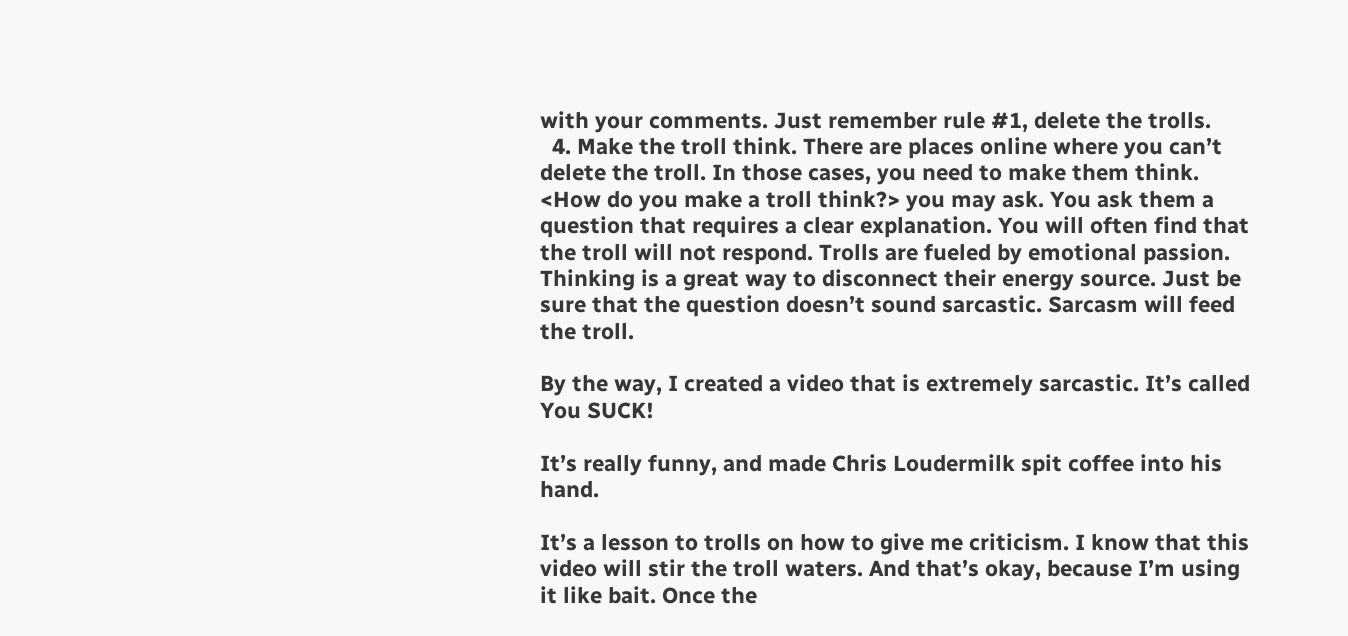with your comments. Just remember rule #1, delete the trolls.
  4. Make the troll think. There are places online where you can’t delete the troll. In those cases, you need to make them think. <How do you make a troll think?> you may ask. You ask them a question that requires a clear explanation. You will often find that the troll will not respond. Trolls are fueled by emotional passion. Thinking is a great way to disconnect their energy source. Just be sure that the question doesn’t sound sarcastic. Sarcasm will feed the troll.

By the way, I created a video that is extremely sarcastic. It’s called You SUCK!

It’s really funny, and made Chris Loudermilk spit coffee into his hand.

It’s a lesson to trolls on how to give me criticism. I know that this video will stir the troll waters. And that’s okay, because I’m using it like bait. Once the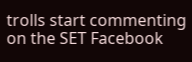trolls start commenting on the SET Facebook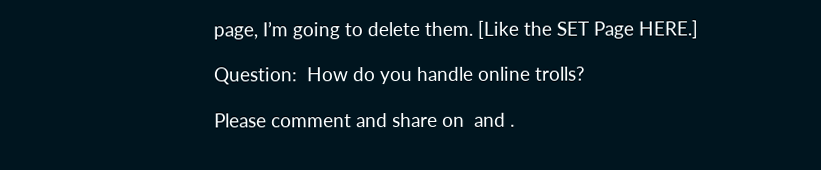page, I’m going to delete them. [Like the SET Page HERE.]

Question:  How do you handle online trolls?

Please comment and share on  and .